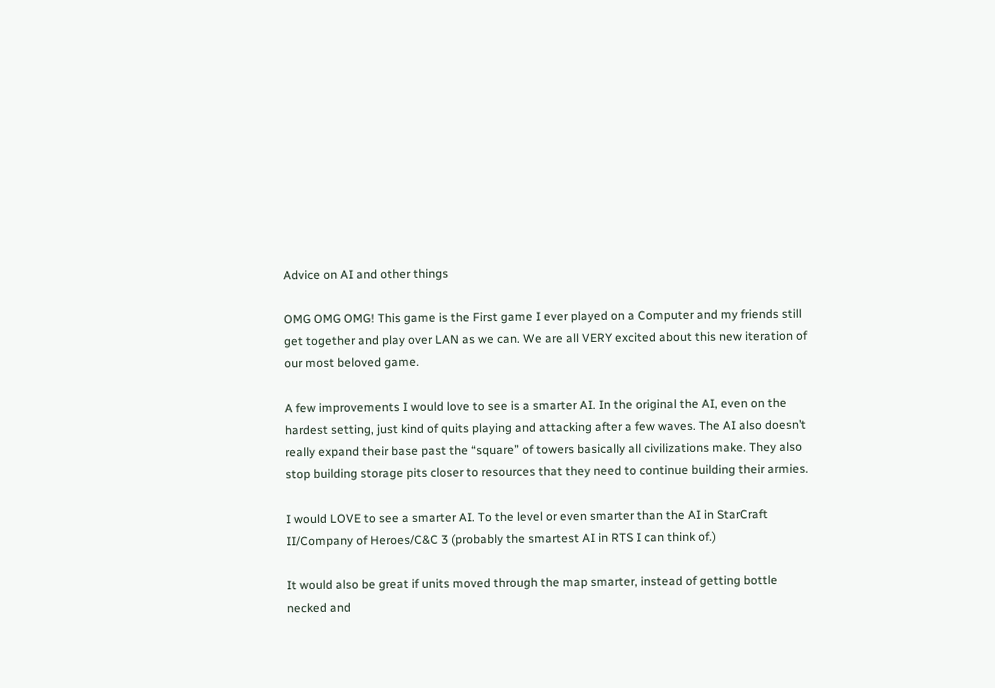Advice on AI and other things

OMG OMG OMG! This game is the First game I ever played on a Computer and my friends still get together and play over LAN as we can. We are all VERY excited about this new iteration of our most beloved game.

A few improvements I would love to see is a smarter AI. In the original the AI, even on the hardest setting, just kind of quits playing and attacking after a few waves. The AI also doesn’t really expand their base past the “square” of towers basically all civilizations make. They also stop building storage pits closer to resources that they need to continue building their armies.

I would LOVE to see a smarter AI. To the level or even smarter than the AI in StarCraft II/Company of Heroes/C&C 3 (probably the smartest AI in RTS I can think of.)

It would also be great if units moved through the map smarter, instead of getting bottle necked and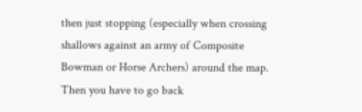then just stopping (especially when crossing shallows against an army of Composite Bowman or Horse Archers) around the map. Then you have to go back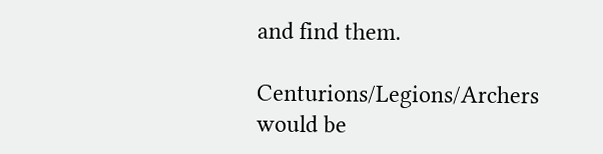and find them.

Centurions/Legions/Archers would be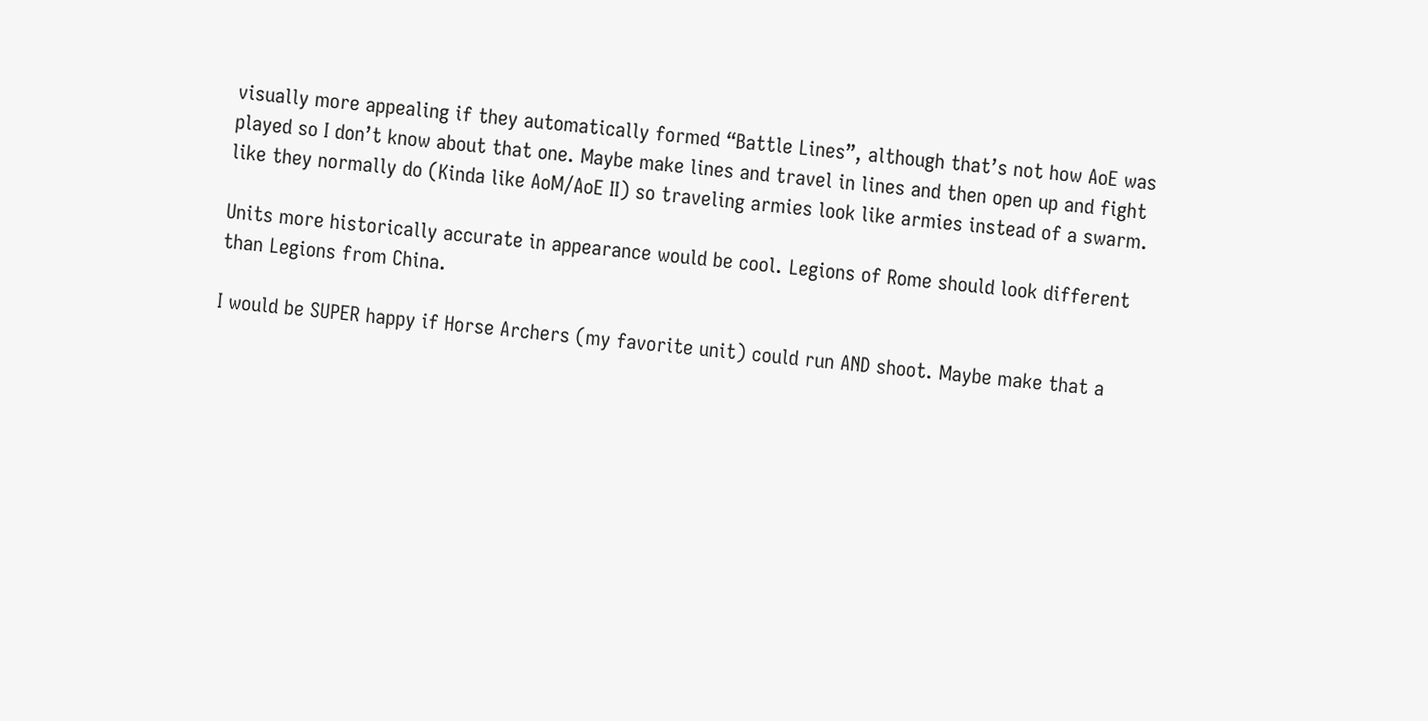visually more appealing if they automatically formed “Battle Lines”, although that’s not how AoE was played so I don’t know about that one. Maybe make lines and travel in lines and then open up and fight like they normally do (Kinda like AoM/AoE II) so traveling armies look like armies instead of a swarm.

Units more historically accurate in appearance would be cool. Legions of Rome should look different than Legions from China.

I would be SUPER happy if Horse Archers (my favorite unit) could run AND shoot. Maybe make that a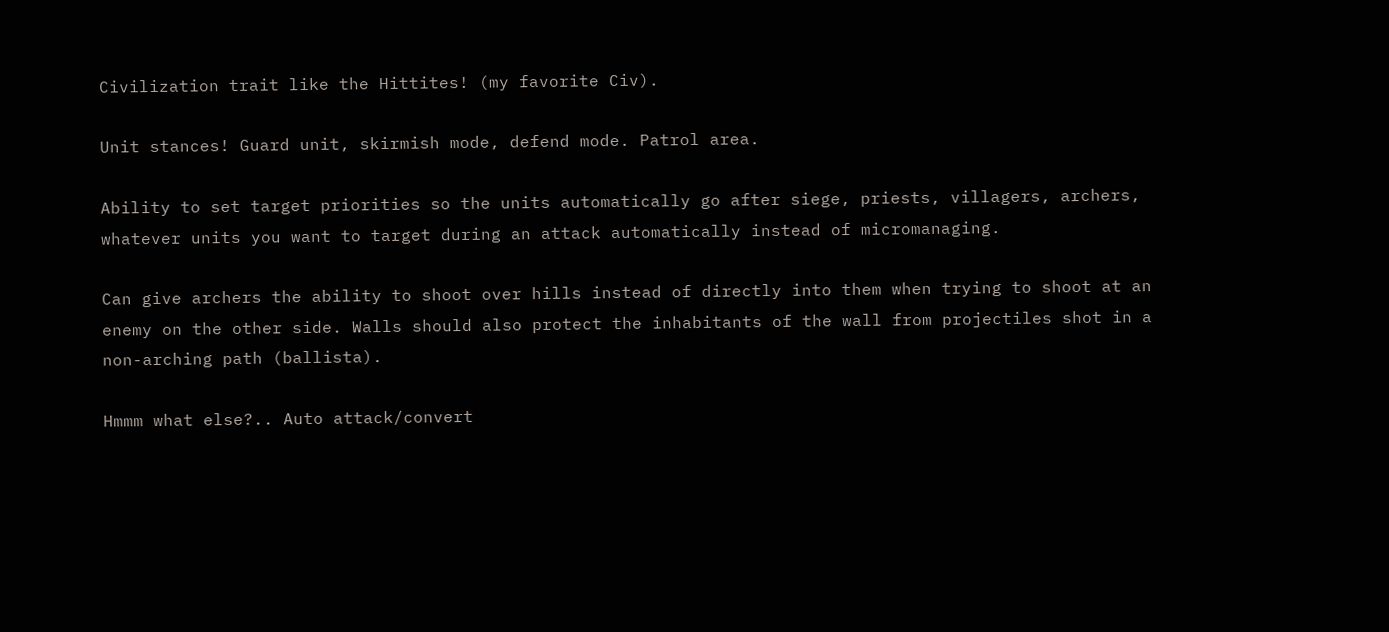Civilization trait like the Hittites! (my favorite Civ).

Unit stances! Guard unit, skirmish mode, defend mode. Patrol area.

Ability to set target priorities so the units automatically go after siege, priests, villagers, archers, whatever units you want to target during an attack automatically instead of micromanaging.

Can give archers the ability to shoot over hills instead of directly into them when trying to shoot at an enemy on the other side. Walls should also protect the inhabitants of the wall from projectiles shot in a non-arching path (ballista).

Hmmm what else?.. Auto attack/convert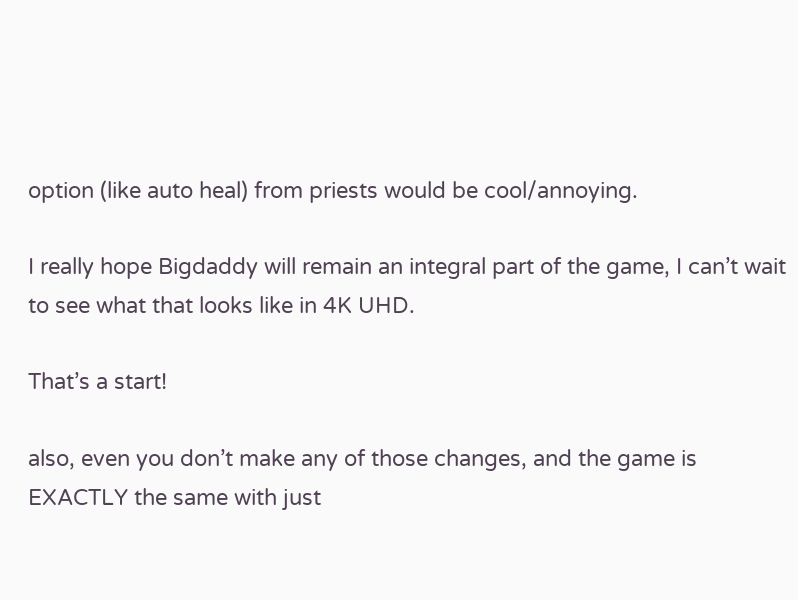option (like auto heal) from priests would be cool/annoying.

I really hope Bigdaddy will remain an integral part of the game, I can’t wait to see what that looks like in 4K UHD.

That’s a start!

also, even you don’t make any of those changes, and the game is EXACTLY the same with just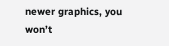newer graphics, you won’t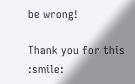be wrong!

Thank you for this :smile: